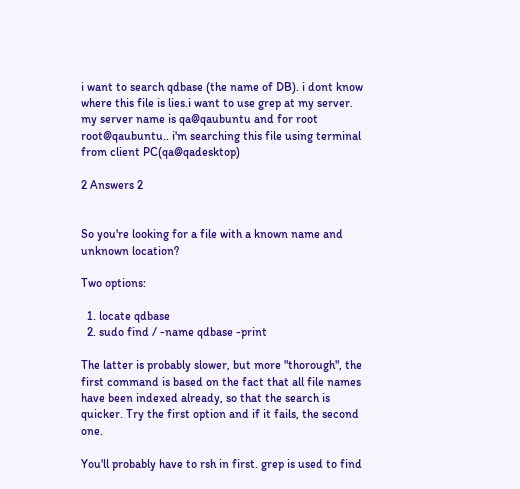i want to search qdbase (the name of DB). i dont know where this file is lies.i want to use grep at my server. my server name is qa@qaubuntu and for root root@qaubuntu.. i'm searching this file using terminal from client PC(qa@qadesktop)

2 Answers 2


So you're looking for a file with a known name and unknown location?

Two options:

  1. locate qdbase
  2. sudo find / -name qdbase -print

The latter is probably slower, but more "thorough", the first command is based on the fact that all file names have been indexed already, so that the search is quicker. Try the first option and if it fails, the second one.

You'll probably have to rsh in first. grep is used to find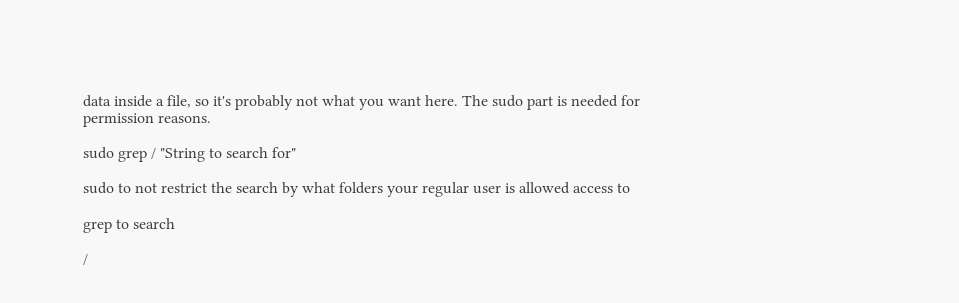data inside a file, so it's probably not what you want here. The sudo part is needed for permission reasons.

sudo grep / "String to search for"

sudo to not restrict the search by what folders your regular user is allowed access to

grep to search

/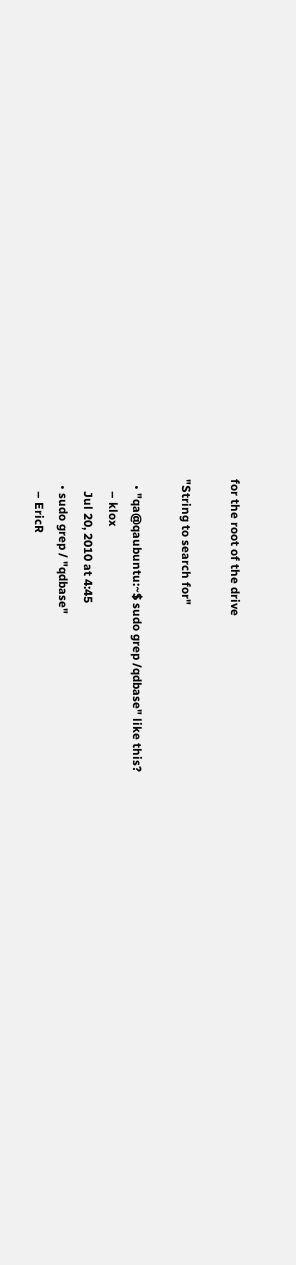for the root of the drive

"String to search for"

  • "qa@qaubuntu:~$ sudo grep /qdbase" like this?
    – klox
    Jul 20, 2010 at 4:45
  • sudo grep / "qdbase"
    – EricR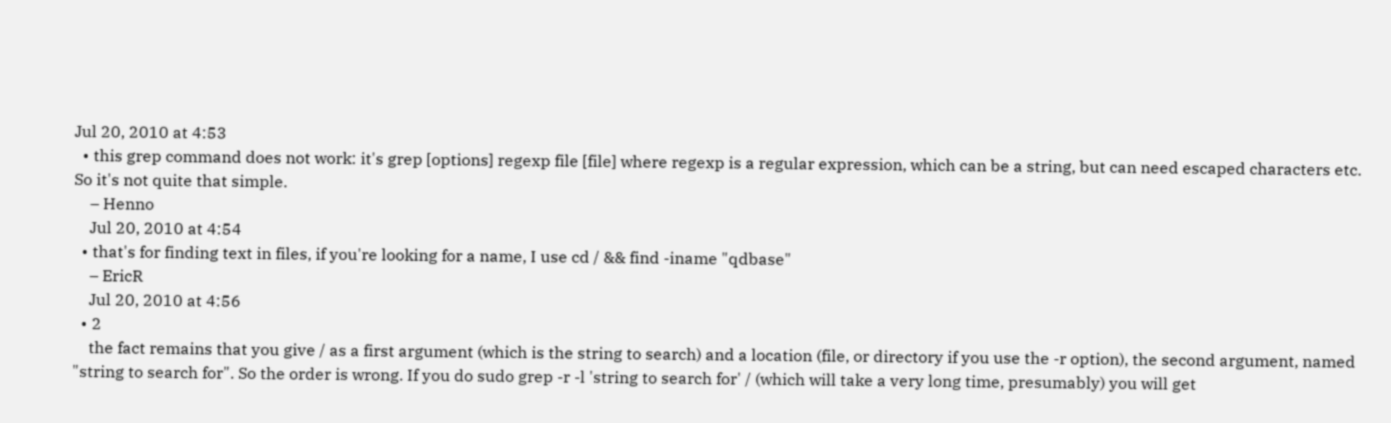Jul 20, 2010 at 4:53
  • this grep command does not work: it's grep [options] regexp file [file] where regexp is a regular expression, which can be a string, but can need escaped characters etc. So it's not quite that simple.
    – Henno
    Jul 20, 2010 at 4:54
  • that's for finding text in files, if you're looking for a name, I use cd / && find -iname "qdbase"
    – EricR
    Jul 20, 2010 at 4:56
  • 2
    the fact remains that you give / as a first argument (which is the string to search) and a location (file, or directory if you use the -r option), the second argument, named "string to search for". So the order is wrong. If you do sudo grep -r -l 'string to search for' / (which will take a very long time, presumably) you will get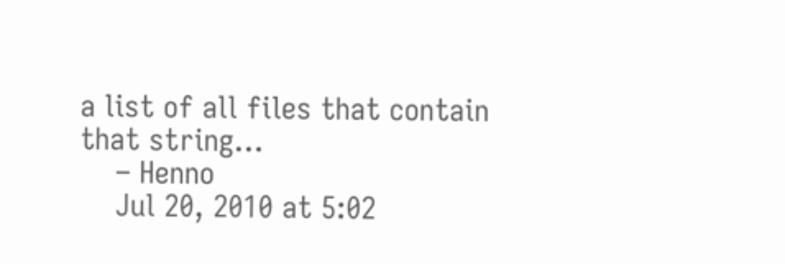a list of all files that contain that string...
    – Henno
    Jul 20, 2010 at 5:02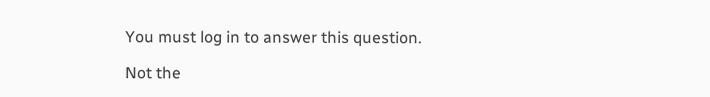You must log in to answer this question.

Not the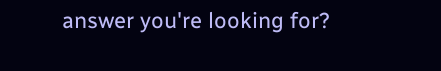answer you're looking for?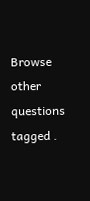Browse other questions tagged .